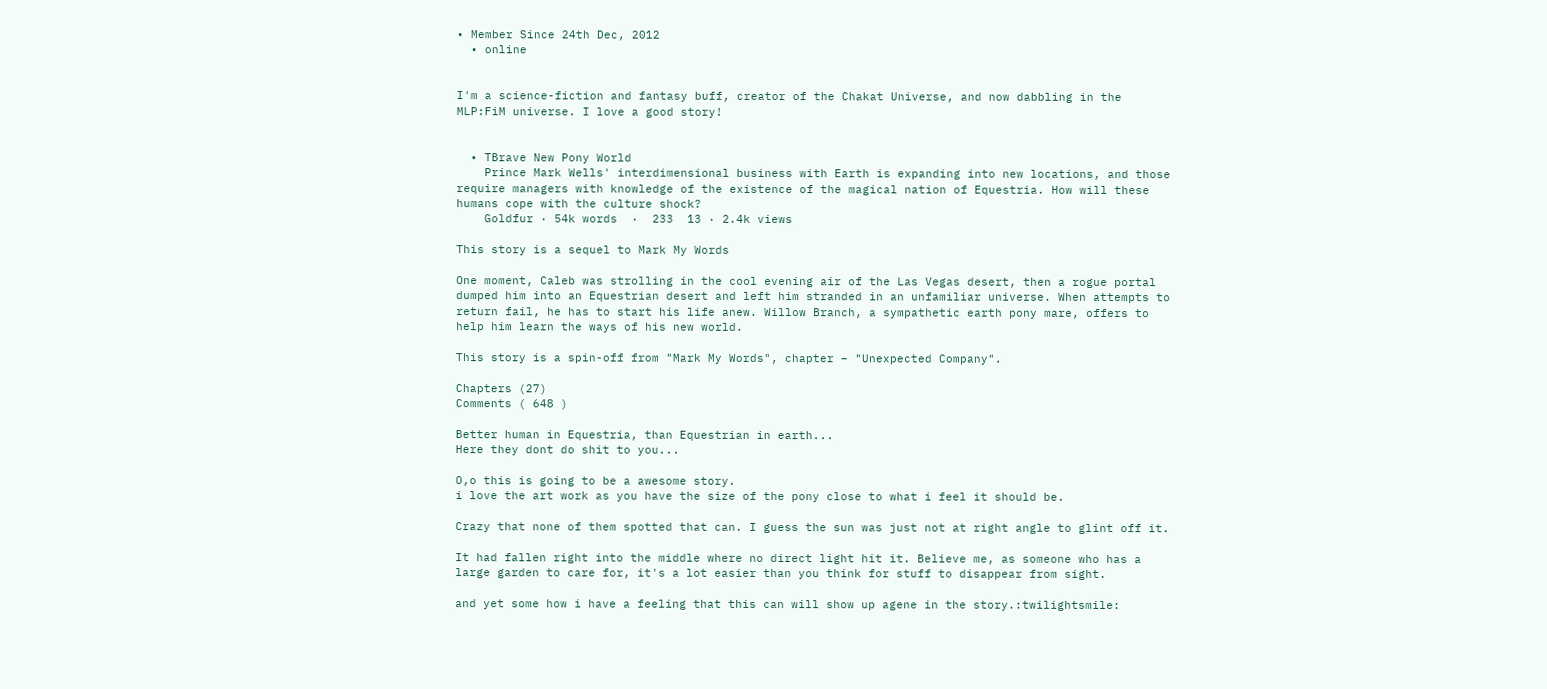• Member Since 24th Dec, 2012
  • online


I'm a science-fiction and fantasy buff, creator of the Chakat Universe, and now dabbling in the MLP:FiM universe. I love a good story!


  • TBrave New Pony World
    Prince Mark Wells' interdimensional business with Earth is expanding into new locations, and those require managers with knowledge of the existence of the magical nation of Equestria. How will these humans cope with the culture shock?
    Goldfur · 54k words  ·  233  13 · 2.4k views

This story is a sequel to Mark My Words

One moment, Caleb was strolling in the cool evening air of the Las Vegas desert, then a rogue portal dumped him into an Equestrian desert and left him stranded in an unfamiliar universe. When attempts to return fail, he has to start his life anew. Willow Branch, a sympathetic earth pony mare, offers to help him learn the ways of his new world.

This story is a spin-off from "Mark My Words", chapter – "Unexpected Company".

Chapters (27)
Comments ( 648 )

Better human in Equestria, than Equestrian in earth...
Here they dont do shit to you...

O,o this is going to be a awesome story.
i love the art work as you have the size of the pony close to what i feel it should be.

Crazy that none of them spotted that can. I guess the sun was just not at right angle to glint off it.

It had fallen right into the middle where no direct light hit it. Believe me, as someone who has a large garden to care for, it's a lot easier than you think for stuff to disappear from sight.

and yet some how i have a feeling that this can will show up agene in the story.:twilightsmile: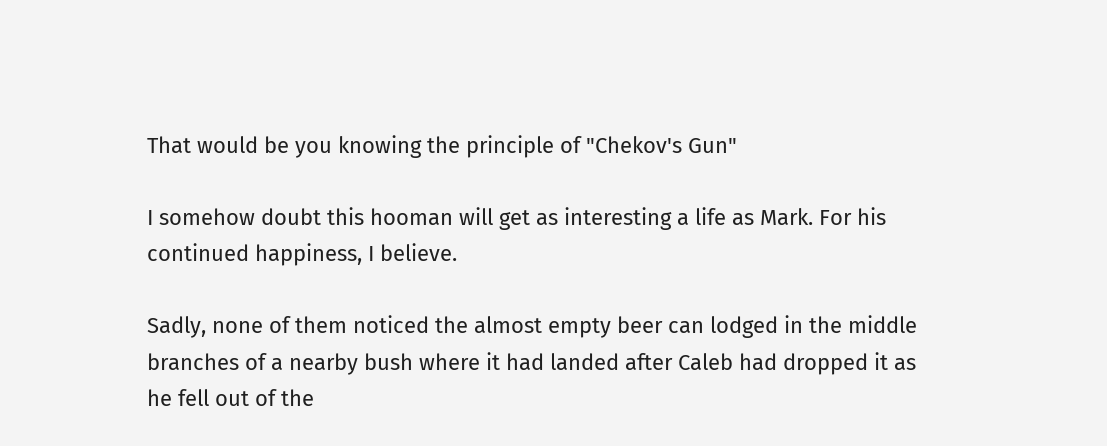That would be you knowing the principle of "Chekov's Gun"

I somehow doubt this hooman will get as interesting a life as Mark. For his continued happiness, I believe.

Sadly, none of them noticed the almost empty beer can lodged in the middle branches of a nearby bush where it had landed after Caleb had dropped it as he fell out of the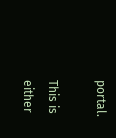portal.

This is either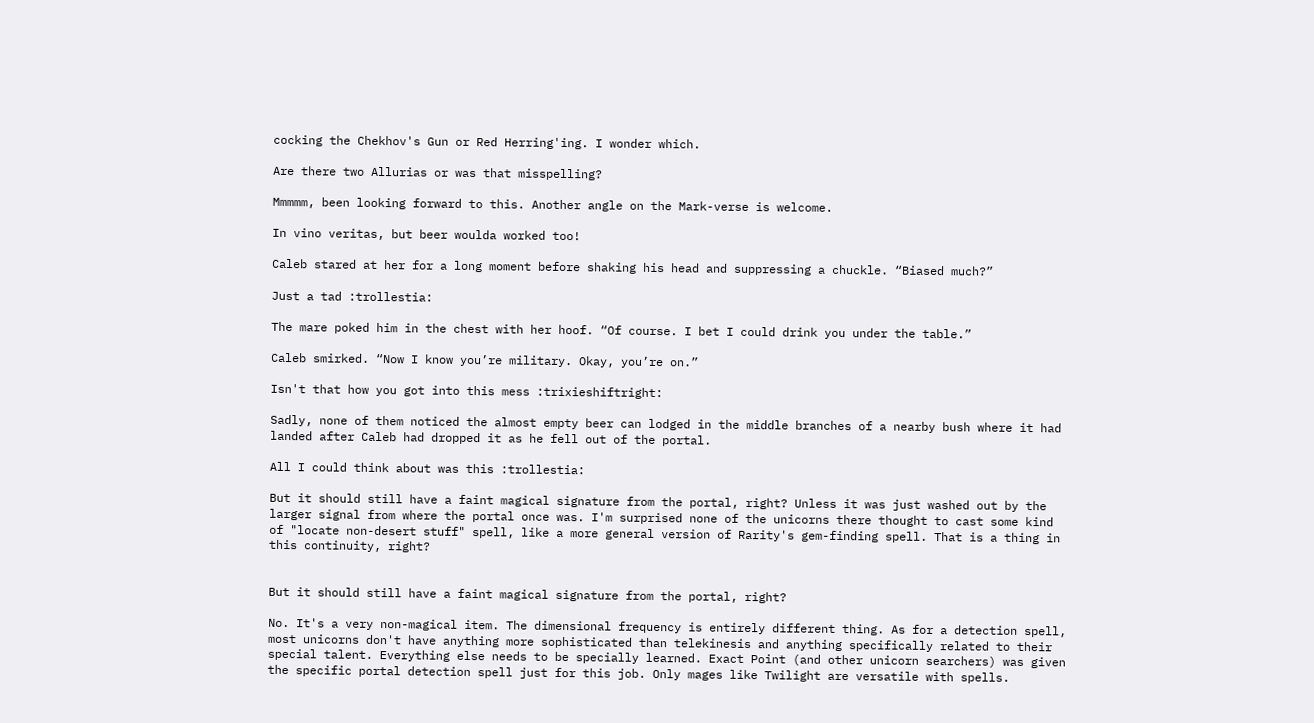cocking the Chekhov's Gun or Red Herring'ing. I wonder which.

Are there two Allurias or was that misspelling?

Mmmmm, been looking forward to this. Another angle on the Mark-verse is welcome.

In vino veritas, but beer woulda worked too!

Caleb stared at her for a long moment before shaking his head and suppressing a chuckle. “Biased much?”

Just a tad :trollestia:

The mare poked him in the chest with her hoof. “Of course. I bet I could drink you under the table.”

Caleb smirked. “Now I know you’re military. Okay, you’re on.”

Isn't that how you got into this mess :trixieshiftright:

Sadly, none of them noticed the almost empty beer can lodged in the middle branches of a nearby bush where it had landed after Caleb had dropped it as he fell out of the portal.

All I could think about was this :trollestia:

But it should still have a faint magical signature from the portal, right? Unless it was just washed out by the larger signal from where the portal once was. I'm surprised none of the unicorns there thought to cast some kind of "locate non-desert stuff" spell, like a more general version of Rarity's gem-finding spell. That is a thing in this continuity, right?


But it should still have a faint magical signature from the portal, right?

No. It's a very non-magical item. The dimensional frequency is entirely different thing. As for a detection spell, most unicorns don't have anything more sophisticated than telekinesis and anything specifically related to their special talent. Everything else needs to be specially learned. Exact Point (and other unicorn searchers) was given the specific portal detection spell just for this job. Only mages like Twilight are versatile with spells.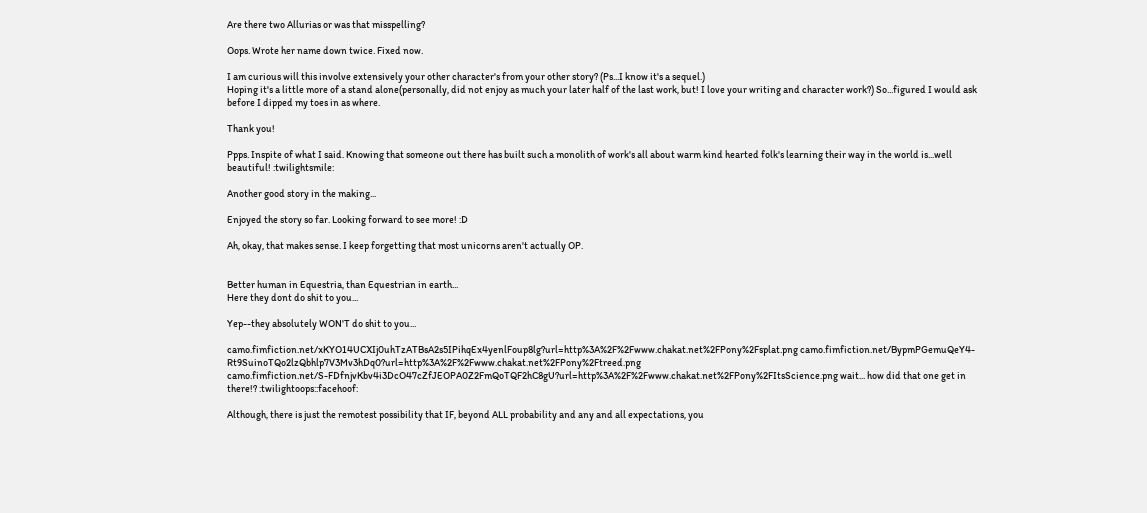Are there two Allurias or was that misspelling?

Oops. Wrote her name down twice. Fixed now.

I am curious will this involve extensively your other character's from your other story? (Ps...I know it's a sequel.)
Hoping it's a little more of a stand alone(personally, did not enjoy as much your later half of the last work, but! I love your writing and character work?) So...figured I would ask before I dipped my toes in as where.

Thank you!

Ppps. Inspite of what I said. Knowing that someone out there has built such a monolith of work's all about warm kind hearted folk's learning their way in the world is...well beautiful! :twilightsmile:

Another good story in the making...

Enjoyed the story so far. Looking forward to see more! :D

Ah, okay, that makes sense. I keep forgetting that most unicorns aren't actually OP.


Better human in Equestria, than Equestrian in earth...
Here they dont do shit to you...

Yep--they absolutely WON'T do shit to you...

camo.fimfiction.net/xKYO14UCXIj0uhTzATBsA2s5IPihqEx4yenlFoup8lg?url=http%3A%2F%2Fwww.chakat.net%2FPony%2Fsplat.png camo.fimfiction.net/BypmPGemuQeY4-Rt9SuinoTQo2lzQbhlp7V3Mv3hDq0?url=http%3A%2F%2Fwww.chakat.net%2FPony%2Ftreed.png
camo.fimfiction.net/S-FDfnjvKbv4i3DcO47cZfJEOPA0Z2FmQoTQF2hC8gU?url=http%3A%2F%2Fwww.chakat.net%2FPony%2FItsScience.png wait... how did that one get in there!? :twilightoops::facehoof:

Although, there is just the remotest possibility that IF, beyond ALL probability and any and all expectations, you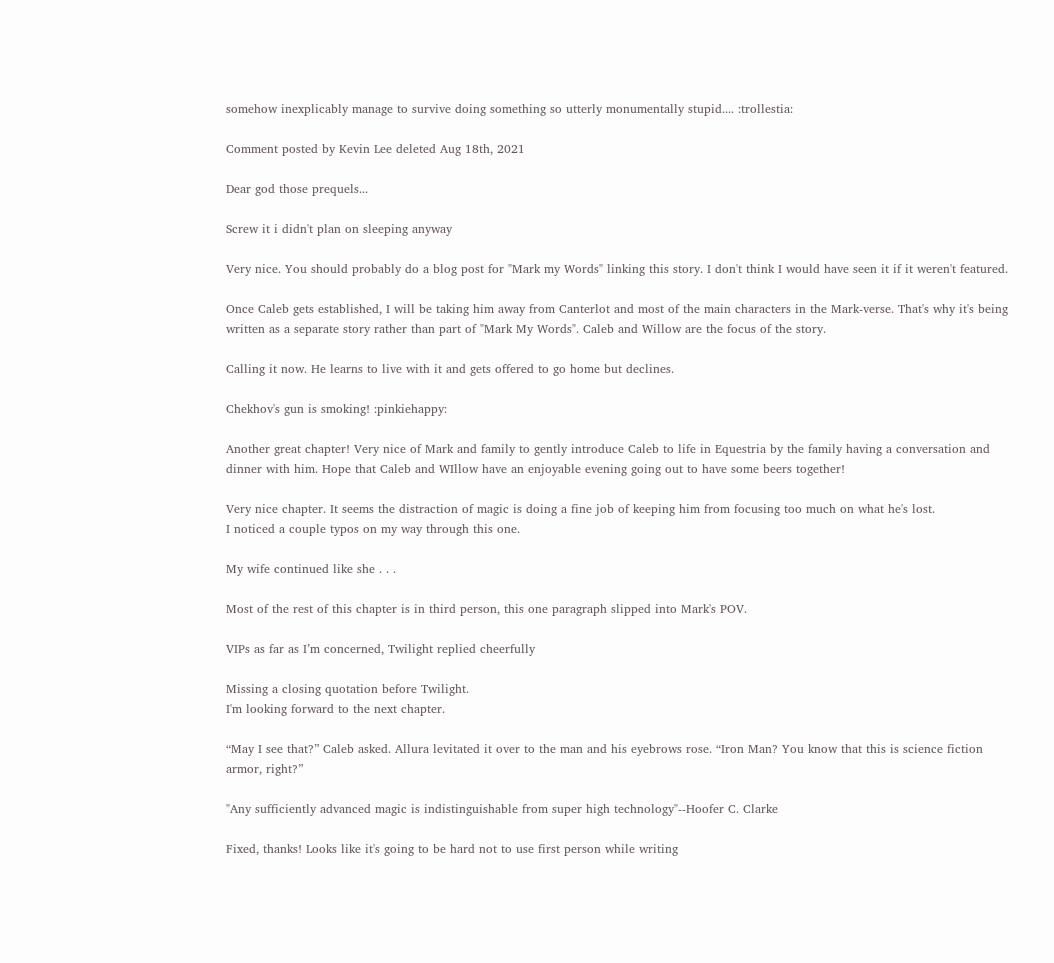somehow inexplicably manage to survive doing something so utterly monumentally stupid.... :trollestia:

Comment posted by Kevin Lee deleted Aug 18th, 2021

Dear god those prequels...

Screw it i didn't plan on sleeping anyway

Very nice. You should probably do a blog post for "Mark my Words" linking this story. I don't think I would have seen it if it weren't featured.

Once Caleb gets established, I will be taking him away from Canterlot and most of the main characters in the Mark-verse. That's why it's being written as a separate story rather than part of "Mark My Words". Caleb and Willow are the focus of the story.

Calling it now. He learns to live with it and gets offered to go home but declines.

Chekhov's gun is smoking! :pinkiehappy:

Another great chapter! Very nice of Mark and family to gently introduce Caleb to life in Equestria by the family having a conversation and dinner with him. Hope that Caleb and WIllow have an enjoyable evening going out to have some beers together!

Very nice chapter. It seems the distraction of magic is doing a fine job of keeping him from focusing too much on what he's lost.
I noticed a couple typos on my way through this one.

My wife continued like she . . .

Most of the rest of this chapter is in third person, this one paragraph slipped into Mark's POV.

VIPs as far as I’m concerned, Twilight replied cheerfully

Missing a closing quotation before Twilight.
I'm looking forward to the next chapter.

“May I see that?” Caleb asked. Allura levitated it over to the man and his eyebrows rose. “Iron Man? You know that this is science fiction armor, right?”

"Any sufficiently advanced magic is indistinguishable from super high technology"--Hoofer C. Clarke

Fixed, thanks! Looks like it's going to be hard not to use first person while writing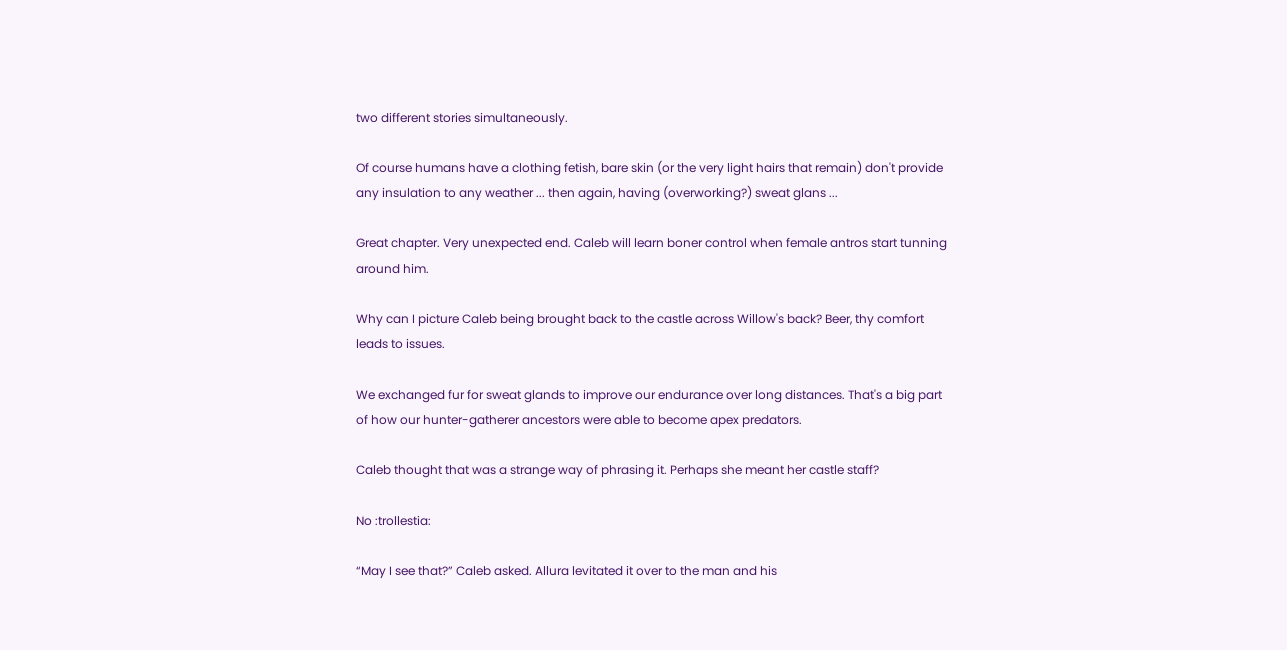two different stories simultaneously.

Of course humans have a clothing fetish, bare skin (or the very light hairs that remain) don't provide any insulation to any weather ... then again, having (overworking?) sweat glans ...

Great chapter. Very unexpected end. Caleb will learn boner control when female antros start tunning around him.

Why can I picture Caleb being brought back to the castle across Willow's back? Beer, thy comfort leads to issues.

We exchanged fur for sweat glands to improve our endurance over long distances. That's a big part of how our hunter-gatherer ancestors were able to become apex predators.

Caleb thought that was a strange way of phrasing it. Perhaps she meant her castle staff?

No :trollestia:

“May I see that?” Caleb asked. Allura levitated it over to the man and his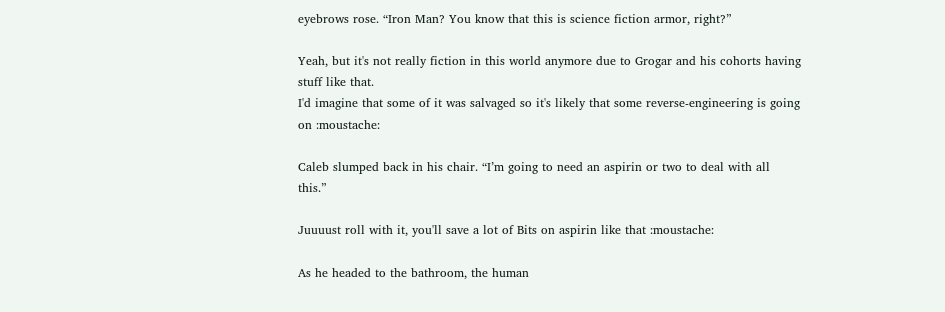eyebrows rose. “Iron Man? You know that this is science fiction armor, right?”

Yeah, but it's not really fiction in this world anymore due to Grogar and his cohorts having stuff like that.
I'd imagine that some of it was salvaged so it's likely that some reverse-engineering is going on :moustache:

Caleb slumped back in his chair. “I’m going to need an aspirin or two to deal with all this.”

Juuuust roll with it, you'll save a lot of Bits on aspirin like that :moustache:

As he headed to the bathroom, the human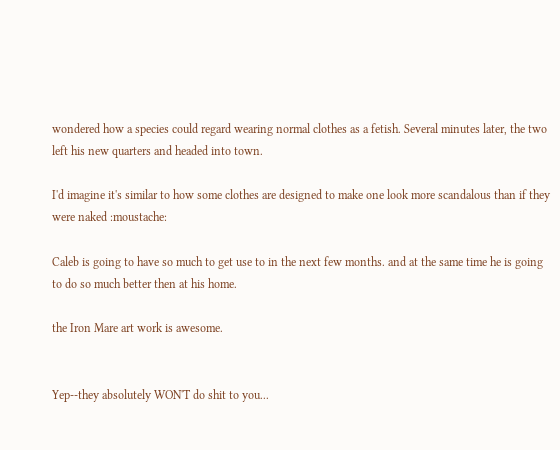wondered how a species could regard wearing normal clothes as a fetish. Several minutes later, the two left his new quarters and headed into town.

I'd imagine it's similar to how some clothes are designed to make one look more scandalous than if they were naked :moustache:

Caleb is going to have so much to get use to in the next few months. and at the same time he is going to do so much better then at his home.

the Iron Mare art work is awesome.


Yep--they absolutely WON'T do shit to you...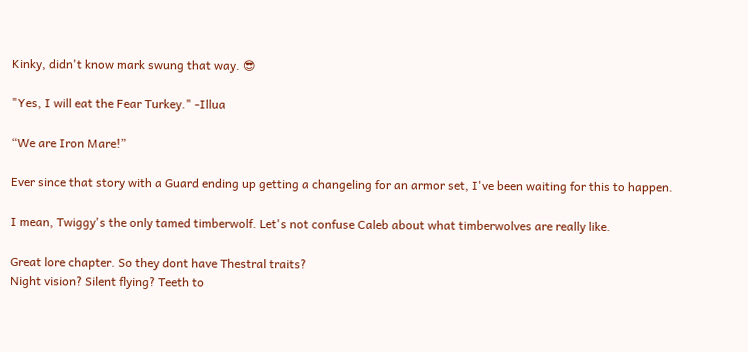Kinky, didn't know mark swung that way. 😎

"Yes, I will eat the Fear Turkey." -Illua

“We are Iron Mare!”

Ever since that story with a Guard ending up getting a changeling for an armor set, I've been waiting for this to happen.

I mean, Twiggy's the only tamed timberwolf. Let's not confuse Caleb about what timberwolves are really like.

Great lore chapter. So they dont have Thestral traits?
Night vision? Silent flying? Teeth to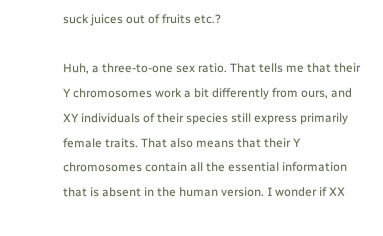suck juices out of fruits etc.?

Huh, a three-to-one sex ratio. That tells me that their Y chromosomes work a bit differently from ours, and XY individuals of their species still express primarily female traits. That also means that their Y chromosomes contain all the essential information that is absent in the human version. I wonder if XX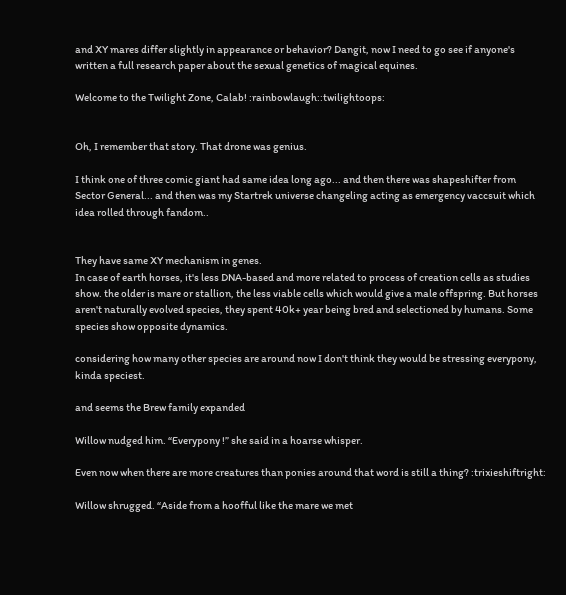and XY mares differ slightly in appearance or behavior? Dangit, now I need to go see if anyone's written a full research paper about the sexual genetics of magical equines.

Welcome to the Twilight Zone, Calab! :rainbowlaugh::twilightoops:


Oh, I remember that story. That drone was genius.

I think one of three comic giant had same idea long ago... and then there was shapeshifter from Sector General... and then was my Startrek universe changeling acting as emergency vaccsuit which idea rolled through fandom..


They have same XY mechanism in genes.
In case of earth horses, it's less DNA-based and more related to process of creation cells as studies show. the older is mare or stallion, the less viable cells which would give a male offspring. But horses aren't naturally evolved species, they spent 40k+ year being bred and selectioned by humans. Some species show opposite dynamics.

considering how many other species are around now I don't think they would be stressing everypony, kinda speciest.

and seems the Brew family expanded

Willow nudged him. “Everypony !” she said in a hoarse whisper.

Even now when there are more creatures than ponies around that word is still a thing? :trixieshiftright:

Willow shrugged. “Aside from a hoofful like the mare we met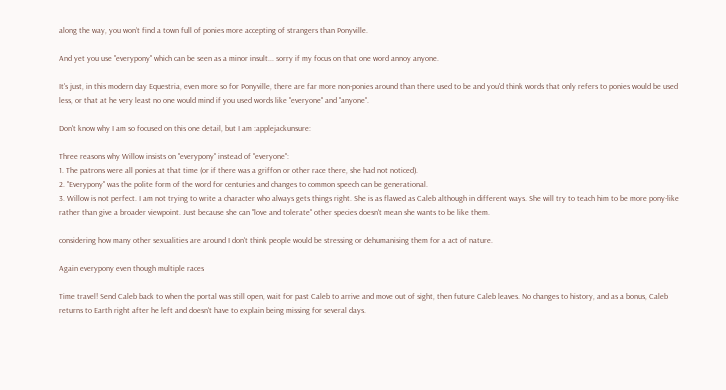along the way, you won’t find a town full of ponies more accepting of strangers than Ponyville.

And yet you use "everypony" which can be seen as a minor insult... sorry if my focus on that one word annoy anyone.

It's just, in this modern day Equestria, even more so for Ponyville, there are far more non-ponies around than there used to be and you'd think words that only refers to ponies would be used less, or that at he very least no one would mind if you used words like "everyone" and "anyone".

Don't know why I am so focused on this one detail, but I am :applejackunsure:

Three reasons why Willow insists on "everypony" instead of "everyone":
1. The patrons were all ponies at that time (or if there was a griffon or other race there, she had not noticed).
2. "Everypony" was the polite form of the word for centuries and changes to common speech can be generational.
3. Willow is not perfect. I am not trying to write a character who always gets things right. She is as flawed as Caleb although in different ways. She will try to teach him to be more pony-like rather than give a broader viewpoint. Just because she can "love and tolerate" other species doesn't mean she wants to be like them.

considering how many other sexualities are around I don't think people would be stressing or dehumanising them for a act of nature.

Again everypony even though multiple races

Time travel! Send Caleb back to when the portal was still open, wait for past Caleb to arrive and move out of sight, then future Caleb leaves. No changes to history, and as a bonus, Caleb returns to Earth right after he left and doesn't have to explain being missing for several days.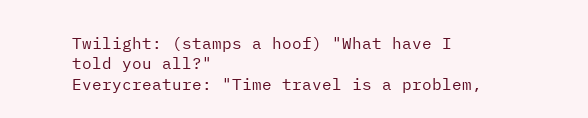Twilight: (stamps a hoof) "What have I told you all?"
Everycreature: "Time travel is a problem,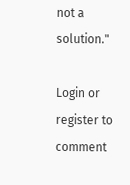not a solution."

Login or register to comment